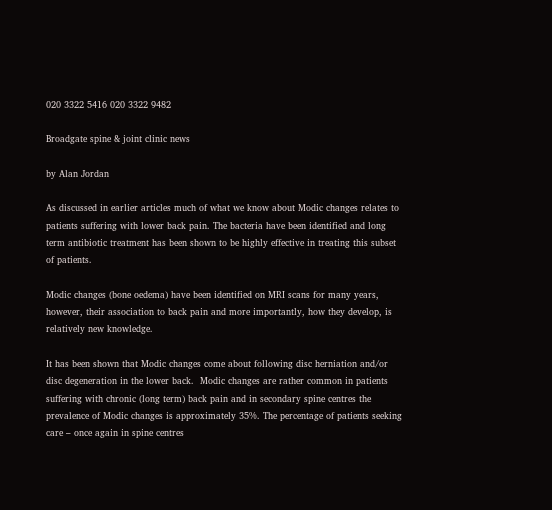020 3322 5416 020 3322 9482

Broadgate spine & joint clinic news

by Alan Jordan

As discussed in earlier articles much of what we know about Modic changes relates to patients suffering with lower back pain. The bacteria have been identified and long term antibiotic treatment has been shown to be highly effective in treating this subset of patients.

Modic changes (bone oedema) have been identified on MRI scans for many years, however, their association to back pain and more importantly, how they develop, is relatively new knowledge.

It has been shown that Modic changes come about following disc herniation and/or disc degeneration in the lower back.  Modic changes are rather common in patients suffering with chronic (long term) back pain and in secondary spine centres the prevalence of Modic changes is approximately 35%. The percentage of patients seeking care – once again in spine centres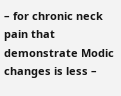– for chronic neck pain that demonstrate Modic changes is less –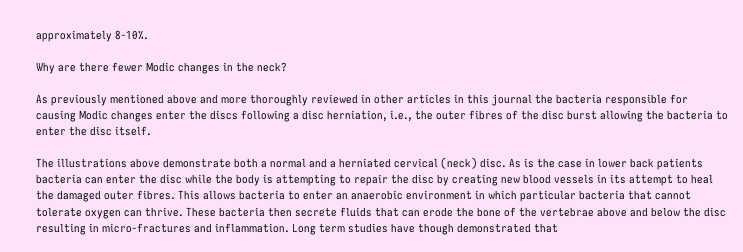approximately 8-10%.

Why are there fewer Modic changes in the neck?

As previously mentioned above and more thoroughly reviewed in other articles in this journal the bacteria responsible for causing Modic changes enter the discs following a disc herniation, i.e., the outer fibres of the disc burst allowing the bacteria to enter the disc itself.

The illustrations above demonstrate both a normal and a herniated cervical (neck) disc. As is the case in lower back patients bacteria can enter the disc while the body is attempting to repair the disc by creating new blood vessels in its attempt to heal the damaged outer fibres. This allows bacteria to enter an anaerobic environment in which particular bacteria that cannot tolerate oxygen can thrive. These bacteria then secrete fluids that can erode the bone of the vertebrae above and below the disc resulting in micro-fractures and inflammation. Long term studies have though demonstrated that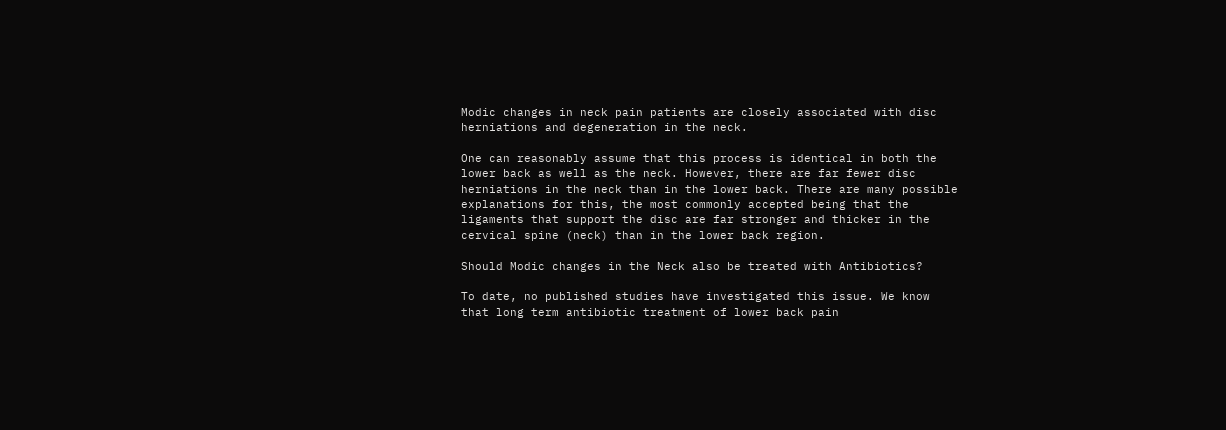Modic changes in neck pain patients are closely associated with disc herniations and degeneration in the neck.

One can reasonably assume that this process is identical in both the lower back as well as the neck. However, there are far fewer disc herniations in the neck than in the lower back. There are many possible explanations for this, the most commonly accepted being that the ligaments that support the disc are far stronger and thicker in the cervical spine (neck) than in the lower back region.

Should Modic changes in the Neck also be treated with Antibiotics?

To date, no published studies have investigated this issue. We know that long term antibiotic treatment of lower back pain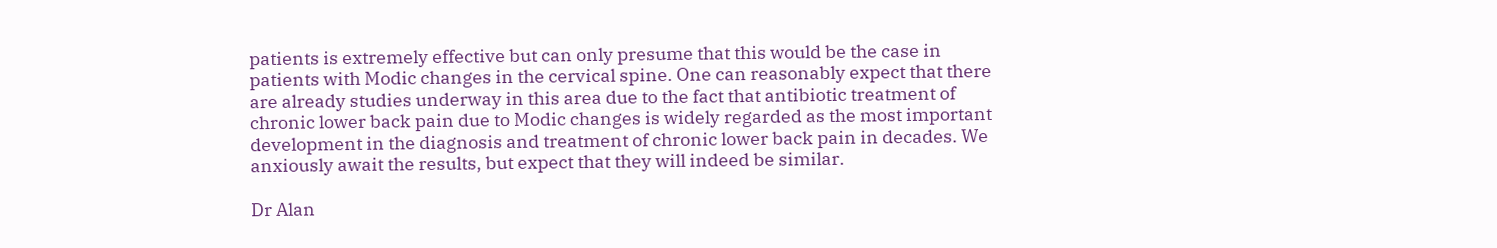patients is extremely effective but can only presume that this would be the case in patients with Modic changes in the cervical spine. One can reasonably expect that there are already studies underway in this area due to the fact that antibiotic treatment of chronic lower back pain due to Modic changes is widely regarded as the most important development in the diagnosis and treatment of chronic lower back pain in decades. We anxiously await the results, but expect that they will indeed be similar.

Dr Alan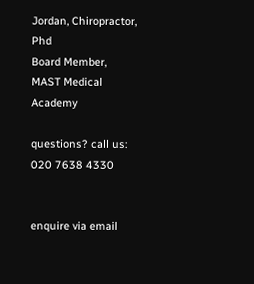Jordan, Chiropractor, Phd
Board Member, MAST Medical Academy

questions? call us: 020 7638 4330


enquire via email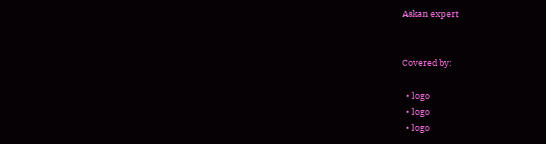Askan expert


Covered by:

  • logo
  • logo
  • logo